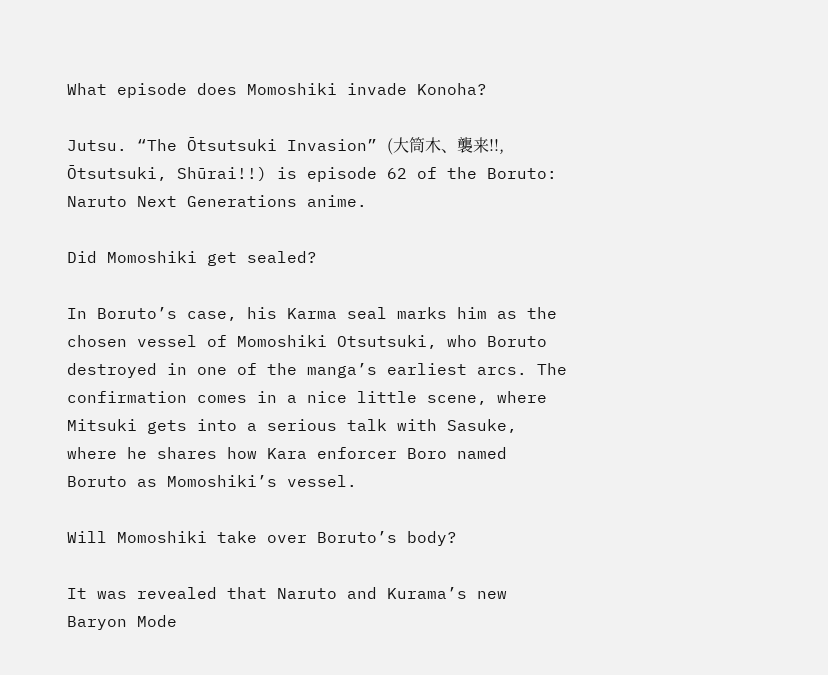What episode does Momoshiki invade Konoha?

Jutsu. “The Ōtsutsuki Invasion” (大筒木、襲来!!, Ōtsutsuki, Shūrai!!) is episode 62 of the Boruto: Naruto Next Generations anime.

Did Momoshiki get sealed?

In Boruto’s case, his Karma seal marks him as the chosen vessel of Momoshiki Otsutsuki, who Boruto destroyed in one of the manga’s earliest arcs. The confirmation comes in a nice little scene, where Mitsuki gets into a serious talk with Sasuke, where he shares how Kara enforcer Boro named Boruto as Momoshiki’s vessel.

Will Momoshiki take over Boruto’s body?

It was revealed that Naruto and Kurama’s new Baryon Mode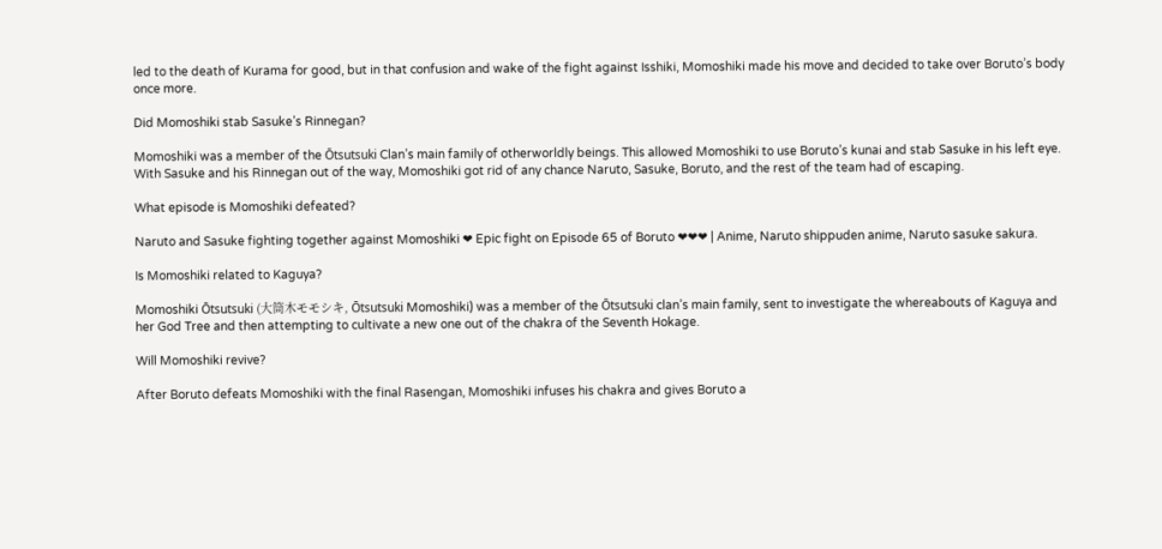led to the death of Kurama for good, but in that confusion and wake of the fight against Isshiki, Momoshiki made his move and decided to take over Boruto’s body once more.

Did Momoshiki stab Sasuke’s Rinnegan?

Momoshiki was a member of the Ōtsutsuki Clan’s main family of otherworldly beings. This allowed Momoshiki to use Boruto’s kunai and stab Sasuke in his left eye. With Sasuke and his Rinnegan out of the way, Momoshiki got rid of any chance Naruto, Sasuke, Boruto, and the rest of the team had of escaping.

What episode is Momoshiki defeated?

Naruto and Sasuke fighting together against Momoshiki ❤ Epic fight on Episode 65 of Boruto ❤❤❤ | Anime, Naruto shippuden anime, Naruto sasuke sakura.

Is Momoshiki related to Kaguya?

Momoshiki Ōtsutsuki (大筒木モモシキ, Ōtsutsuki Momoshiki) was a member of the Ōtsutsuki clan’s main family, sent to investigate the whereabouts of Kaguya and her God Tree and then attempting to cultivate a new one out of the chakra of the Seventh Hokage.

Will Momoshiki revive?

After Boruto defeats Momoshiki with the final Rasengan, Momoshiki infuses his chakra and gives Boruto a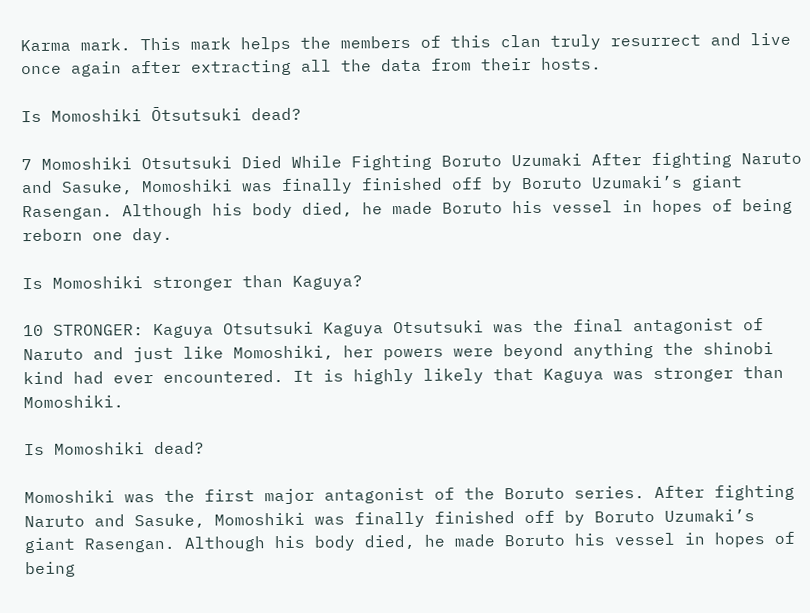Karma mark. This mark helps the members of this clan truly resurrect and live once again after extracting all the data from their hosts.

Is Momoshiki Ōtsutsuki dead?

7 Momoshiki Otsutsuki Died While Fighting Boruto Uzumaki After fighting Naruto and Sasuke, Momoshiki was finally finished off by Boruto Uzumaki’s giant Rasengan. Although his body died, he made Boruto his vessel in hopes of being reborn one day.

Is Momoshiki stronger than Kaguya?

10 STRONGER: Kaguya Otsutsuki Kaguya Otsutsuki was the final antagonist of Naruto and just like Momoshiki, her powers were beyond anything the shinobi kind had ever encountered. It is highly likely that Kaguya was stronger than Momoshiki.

Is Momoshiki dead?

Momoshiki was the first major antagonist of the Boruto series. After fighting Naruto and Sasuke, Momoshiki was finally finished off by Boruto Uzumaki’s giant Rasengan. Although his body died, he made Boruto his vessel in hopes of being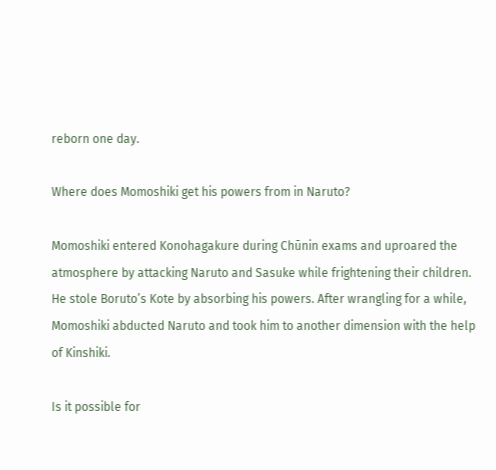reborn one day.

Where does Momoshiki get his powers from in Naruto?

Momoshiki entered Konohagakure during Chūnin exams and uproared the atmosphere by attacking Naruto and Sasuke while frightening their children. He stole Boruto’s Kote by absorbing his powers. After wrangling for a while, Momoshiki abducted Naruto and took him to another dimension with the help of Kinshiki.

Is it possible for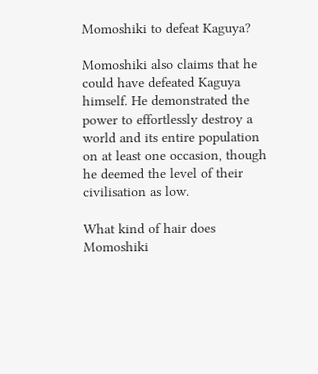Momoshiki to defeat Kaguya?

Momoshiki also claims that he could have defeated Kaguya himself. He demonstrated the power to effortlessly destroy a world and its entire population on at least one occasion, though he deemed the level of their civilisation as low.

What kind of hair does Momoshiki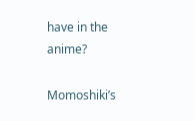have in the anime?

Momoshiki’s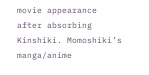movie appearance after absorbing Kinshiki. Momoshiki’s manga/anime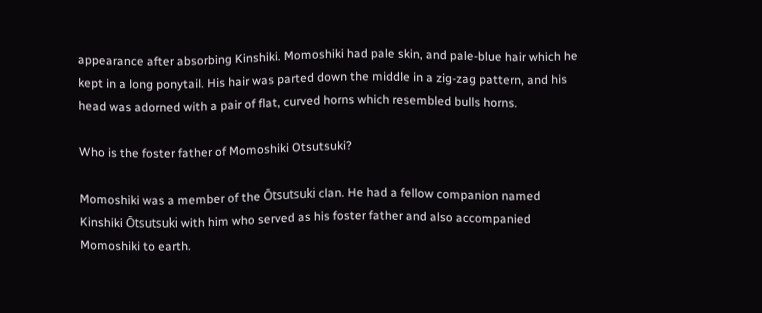appearance after absorbing Kinshiki. Momoshiki had pale skin, and pale-blue hair which he kept in a long ponytail. His hair was parted down the middle in a zig-zag pattern, and his head was adorned with a pair of flat, curved horns which resembled bulls horns.

Who is the foster father of Momoshiki Otsutsuki?

Momoshiki was a member of the Ōtsutsuki clan. He had a fellow companion named Kinshiki Ōtsutsuki with him who served as his foster father and also accompanied Momoshiki to earth.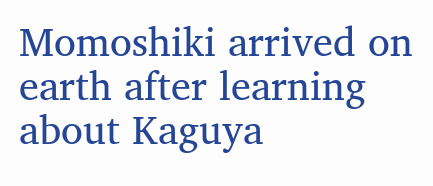Momoshiki arrived on earth after learning about Kaguya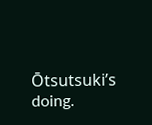Ōtsutsuki’s doing.